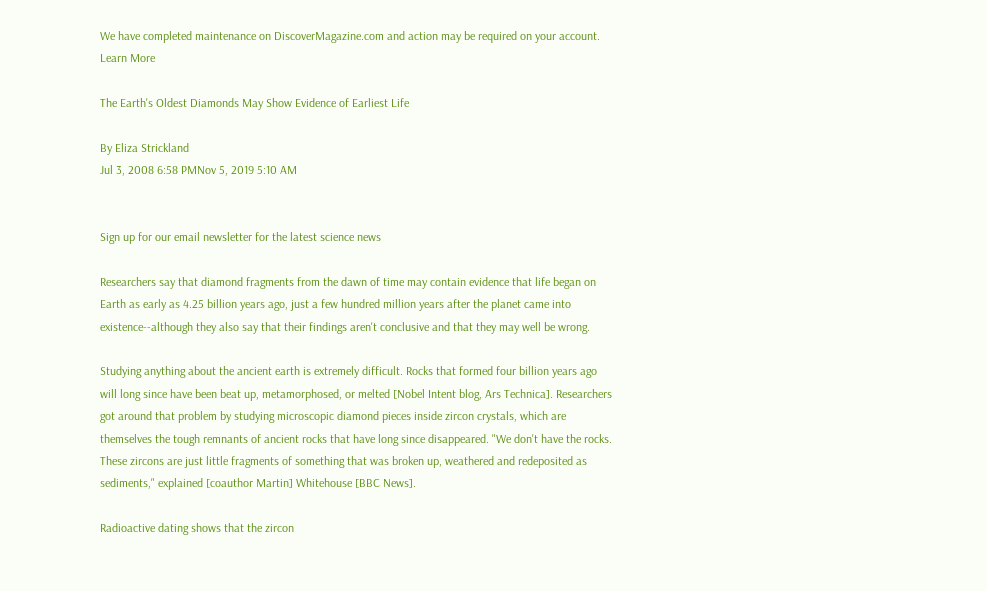We have completed maintenance on DiscoverMagazine.com and action may be required on your account. Learn More

The Earth's Oldest Diamonds May Show Evidence of Earliest Life

By Eliza Strickland
Jul 3, 2008 6:58 PMNov 5, 2019 5:10 AM


Sign up for our email newsletter for the latest science news

Researchers say that diamond fragments from the dawn of time may contain evidence that life began on Earth as early as 4.25 billion years ago, just a few hundred million years after the planet came into existence--although they also say that their findings aren't conclusive and that they may well be wrong.

Studying anything about the ancient earth is extremely difficult. Rocks that formed four billion years ago will long since have been beat up, metamorphosed, or melted [Nobel Intent blog, Ars Technica]. Researchers got around that problem by studying microscopic diamond pieces inside zircon crystals, which are themselves the tough remnants of ancient rocks that have long since disappeared. "We don't have the rocks. These zircons are just little fragments of something that was broken up, weathered and redeposited as sediments," explained [coauthor Martin] Whitehouse [BBC News].

Radioactive dating shows that the zircon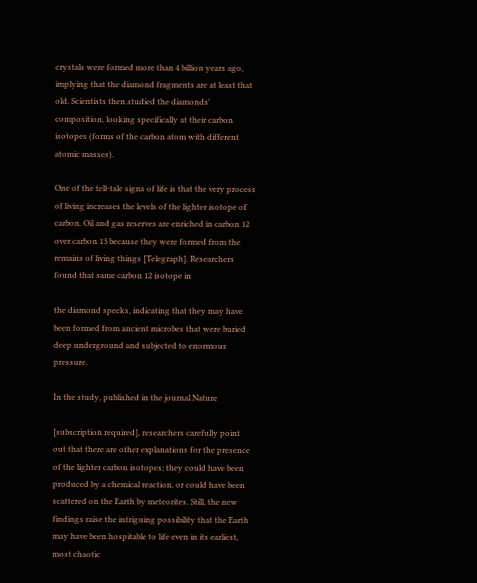crystals were formed more than 4 billion years ago, implying that the diamond fragments are at least that old. Scientists then studied the diamonds' composition, looking specifically at their carbon isotopes (forms of the carbon atom with different atomic masses).

One of the tell-tale signs of life is that the very process of living increases the levels of the lighter isotope of carbon. Oil and gas reserves are enriched in carbon 12 over carbon 13 because they were formed from the remains of living things [Telegraph]. Researchers found that same carbon 12 isotope in

the diamond specks, indicating that they may have been formed from ancient microbes that were buried deep underground and subjected to enormous pressure.

In the study, published in the journal Nature

[subscription required], researchers carefully point out that there are other explanations for the presence of the lighter carbon isotopes; they could have been produced by a chemical reaction, or could have been scattered on the Earth by meteorites. Still, the new findings raise the intriguing possibility that the Earth may have been hospitable to life even in its earliest, most chaotic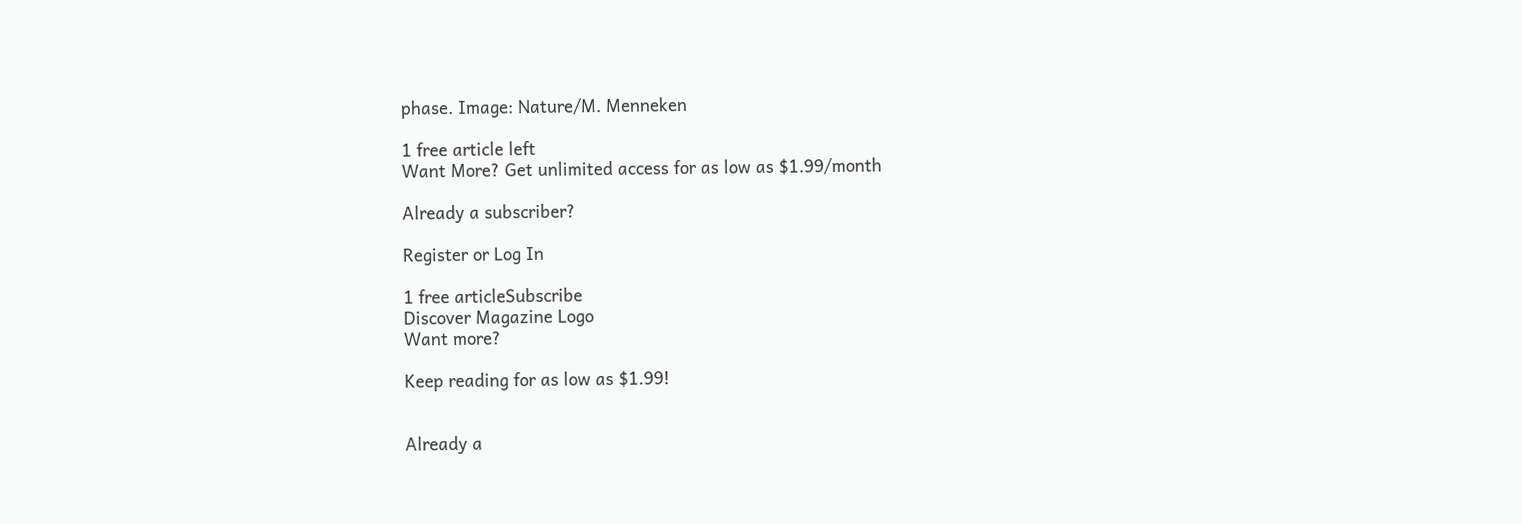phase. Image: Nature/M. Menneken

1 free article left
Want More? Get unlimited access for as low as $1.99/month

Already a subscriber?

Register or Log In

1 free articleSubscribe
Discover Magazine Logo
Want more?

Keep reading for as low as $1.99!


Already a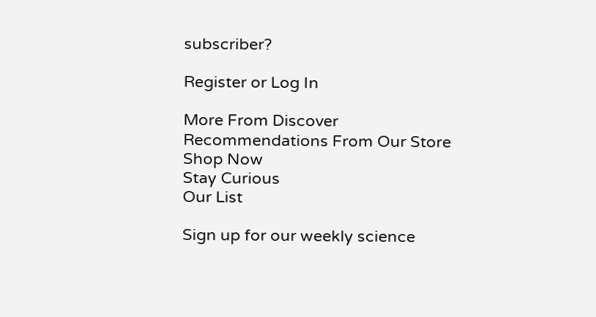subscriber?

Register or Log In

More From Discover
Recommendations From Our Store
Shop Now
Stay Curious
Our List

Sign up for our weekly science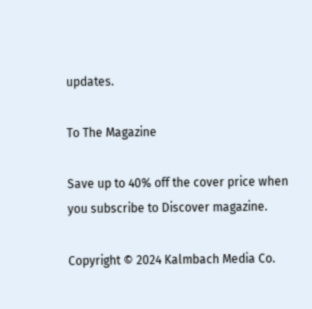updates.

To The Magazine

Save up to 40% off the cover price when you subscribe to Discover magazine.

Copyright © 2024 Kalmbach Media Co.